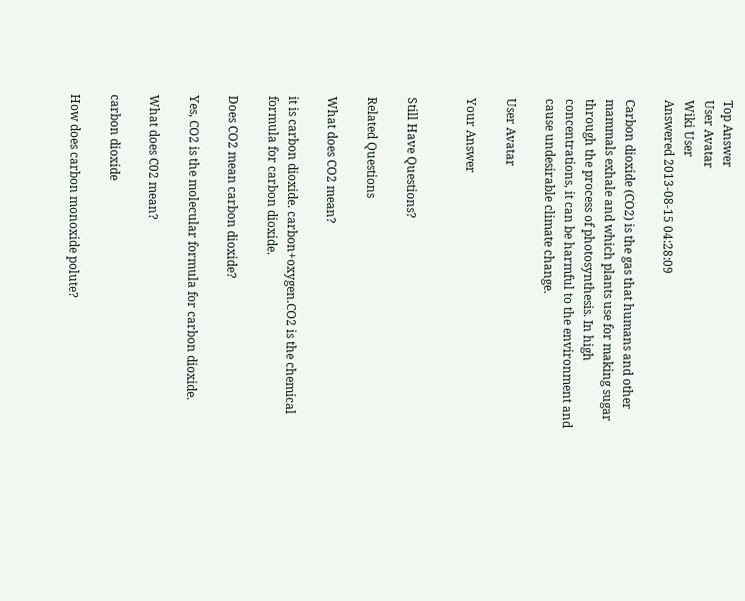Top Answer
User Avatar
Wiki User
Answered 2013-08-15 04:28:09

Carbon dioxide (CO2) is the gas that humans and other mammals exhale and which plants use for making sugar through the process of photosynthesis. In high concentrations, it can be harmful to the environment and cause undesirable climate change.

User Avatar

Your Answer


Still Have Questions?

Related Questions

What does CO2 mean?

it is carbon dioxide. carbon+oxygen.CO2 is the chemical formula for carbon dioxide.

Does CO2 mean carbon dioxide?

Yes, CO2 is the molecular formula for carbon dioxide.

What does C02 mean?

carbon dioxide

How does carbon monoxide polute?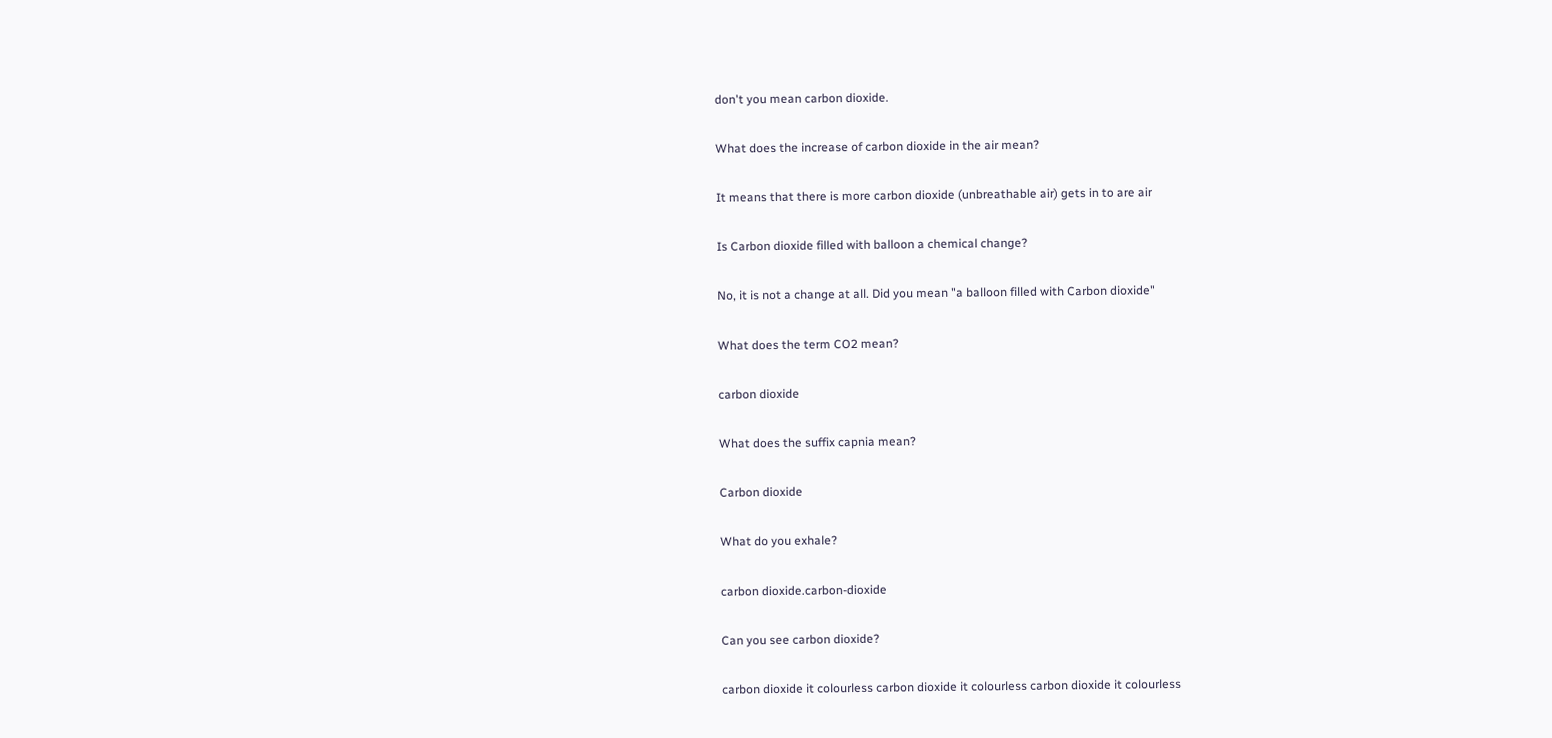don't you mean carbon dioxide.

What does the increase of carbon dioxide in the air mean?

It means that there is more carbon dioxide (unbreathable air) gets in to are air

Is Carbon dioxide filled with balloon a chemical change?

No, it is not a change at all. Did you mean "a balloon filled with Carbon dioxide"

What does the term CO2 mean?

carbon dioxide

What does the suffix capnia mean?

Carbon dioxide

What do you exhale?

carbon dioxide.carbon-dioxide

Can you see carbon dioxide?

carbon dioxide it colourless carbon dioxide it colourless carbon dioxide it colourless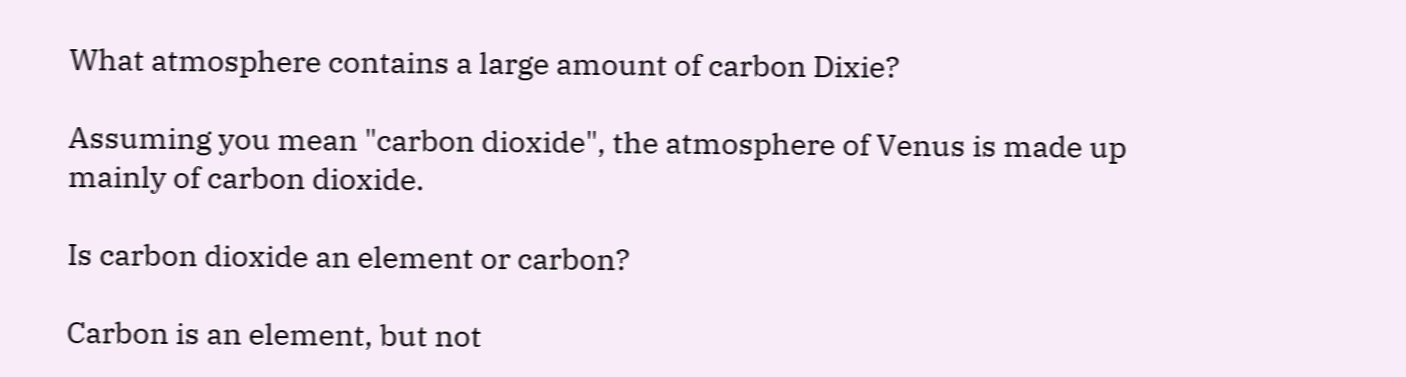What atmosphere contains a large amount of carbon Dixie?

Assuming you mean "carbon dioxide", the atmosphere of Venus is made up mainly of carbon dioxide.

Is carbon dioxide an element or carbon?

Carbon is an element, but not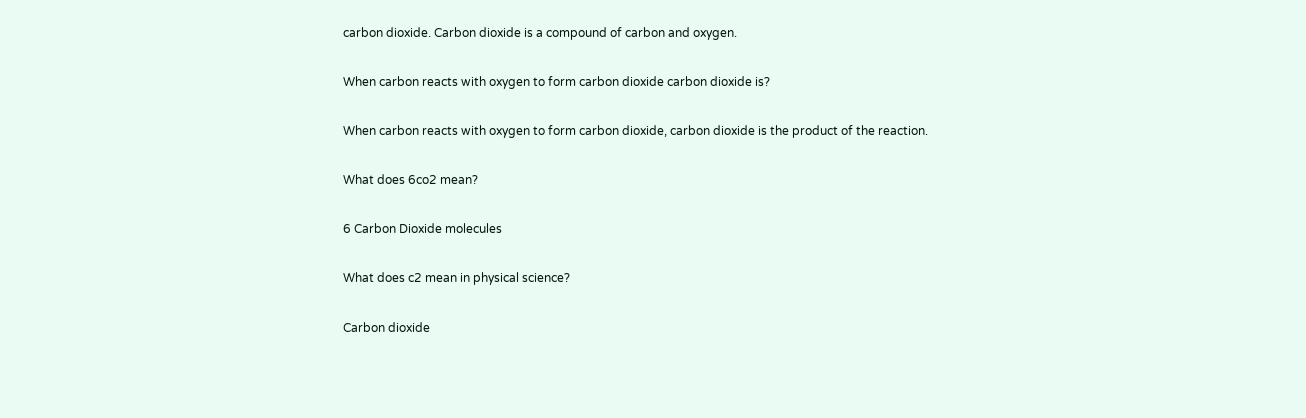carbon dioxide. Carbon dioxide is a compound of carbon and oxygen.

When carbon reacts with oxygen to form carbon dioxide carbon dioxide is?

When carbon reacts with oxygen to form carbon dioxide, carbon dioxide is the product of the reaction.

What does 6co2 mean?

6 Carbon Dioxide molecules

What does c2 mean in physical science?

Carbon dioxide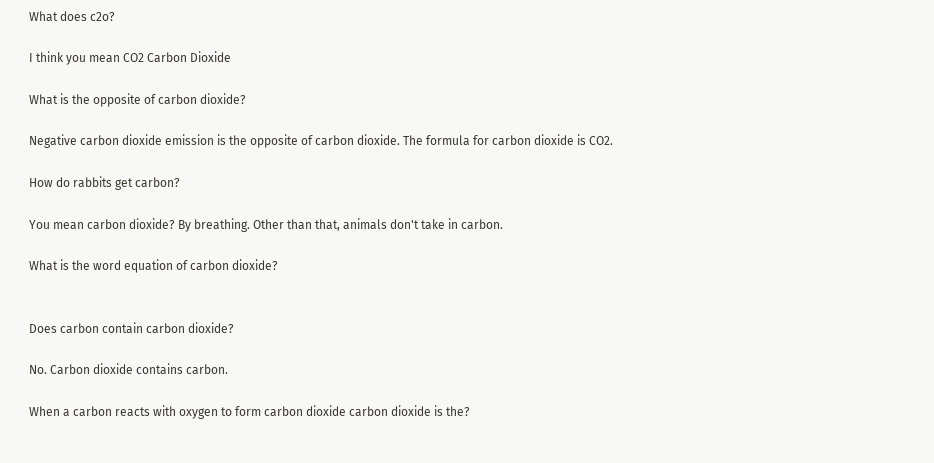What does c2o?

I think you mean CO2 Carbon Dioxide

What is the opposite of carbon dioxide?

Negative carbon dioxide emission is the opposite of carbon dioxide. The formula for carbon dioxide is CO2.

How do rabbits get carbon?

You mean carbon dioxide? By breathing. Other than that, animals don't take in carbon.

What is the word equation of carbon dioxide?


Does carbon contain carbon dioxide?

No. Carbon dioxide contains carbon.

When a carbon reacts with oxygen to form carbon dioxide carbon dioxide is the?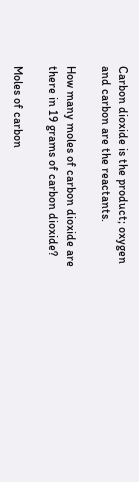Carbon dioxide is the product; oxygen and carbon are the reactants.

How many moles of carbon dioxide are there in 19 grams of carbon dioxide?

Moles of carbon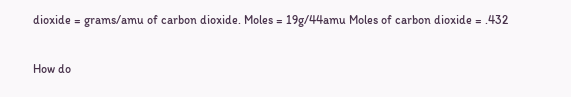dioxide = grams/amu of carbon dioxide. Moles = 19g/44amu Moles of carbon dioxide = .432

How do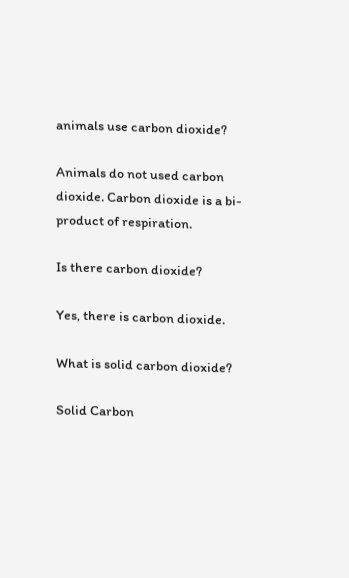animals use carbon dioxide?

Animals do not used carbon dioxide. Carbon dioxide is a bi-product of respiration.

Is there carbon dioxide?

Yes, there is carbon dioxide.

What is solid carbon dioxide?

Solid Carbon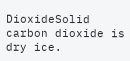DioxideSolid carbon dioxide is dry ice.